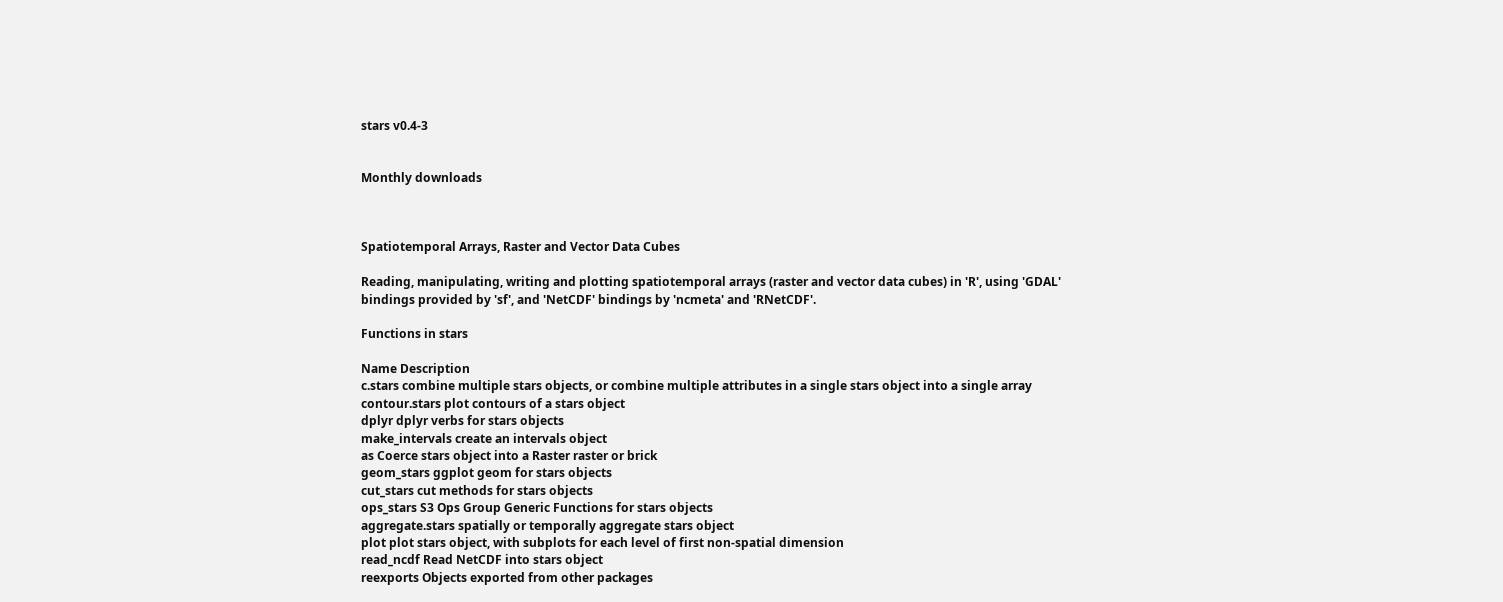stars v0.4-3


Monthly downloads



Spatiotemporal Arrays, Raster and Vector Data Cubes

Reading, manipulating, writing and plotting spatiotemporal arrays (raster and vector data cubes) in 'R', using 'GDAL' bindings provided by 'sf', and 'NetCDF' bindings by 'ncmeta' and 'RNetCDF'.

Functions in stars

Name Description
c.stars combine multiple stars objects, or combine multiple attributes in a single stars object into a single array
contour.stars plot contours of a stars object
dplyr dplyr verbs for stars objects
make_intervals create an intervals object
as Coerce stars object into a Raster raster or brick
geom_stars ggplot geom for stars objects
cut_stars cut methods for stars objects
ops_stars S3 Ops Group Generic Functions for stars objects
aggregate.stars spatially or temporally aggregate stars object
plot plot stars object, with subplots for each level of first non-spatial dimension
read_ncdf Read NetCDF into stars object
reexports Objects exported from other packages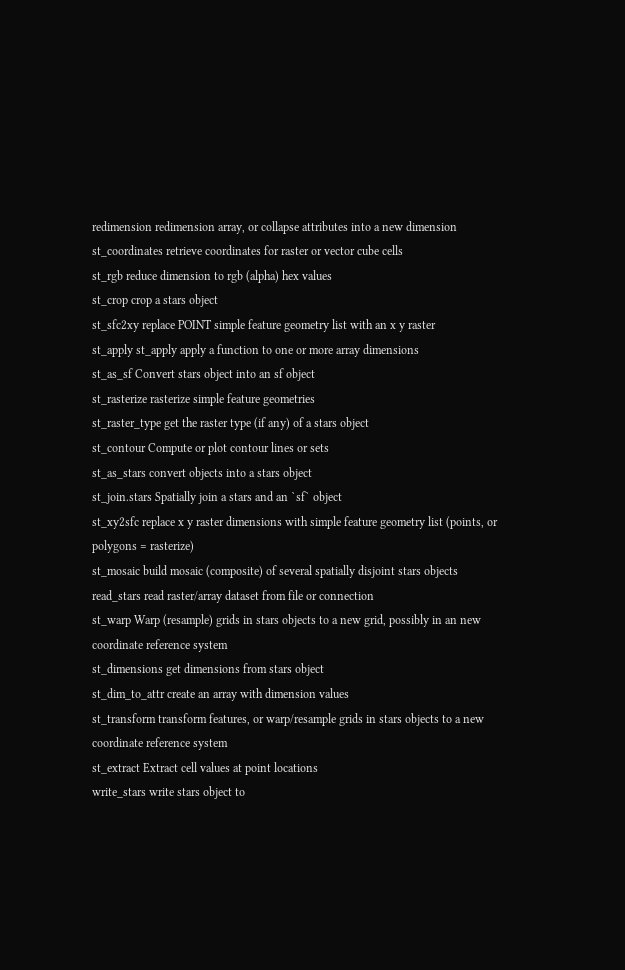redimension redimension array, or collapse attributes into a new dimension
st_coordinates retrieve coordinates for raster or vector cube cells
st_rgb reduce dimension to rgb (alpha) hex values
st_crop crop a stars object
st_sfc2xy replace POINT simple feature geometry list with an x y raster
st_apply st_apply apply a function to one or more array dimensions
st_as_sf Convert stars object into an sf object
st_rasterize rasterize simple feature geometries
st_raster_type get the raster type (if any) of a stars object
st_contour Compute or plot contour lines or sets
st_as_stars convert objects into a stars object
st_join.stars Spatially join a stars and an `sf` object
st_xy2sfc replace x y raster dimensions with simple feature geometry list (points, or polygons = rasterize)
st_mosaic build mosaic (composite) of several spatially disjoint stars objects
read_stars read raster/array dataset from file or connection
st_warp Warp (resample) grids in stars objects to a new grid, possibly in an new coordinate reference system
st_dimensions get dimensions from stars object
st_dim_to_attr create an array with dimension values
st_transform transform features, or warp/resample grids in stars objects to a new coordinate reference system
st_extract Extract cell values at point locations
write_stars write stars object to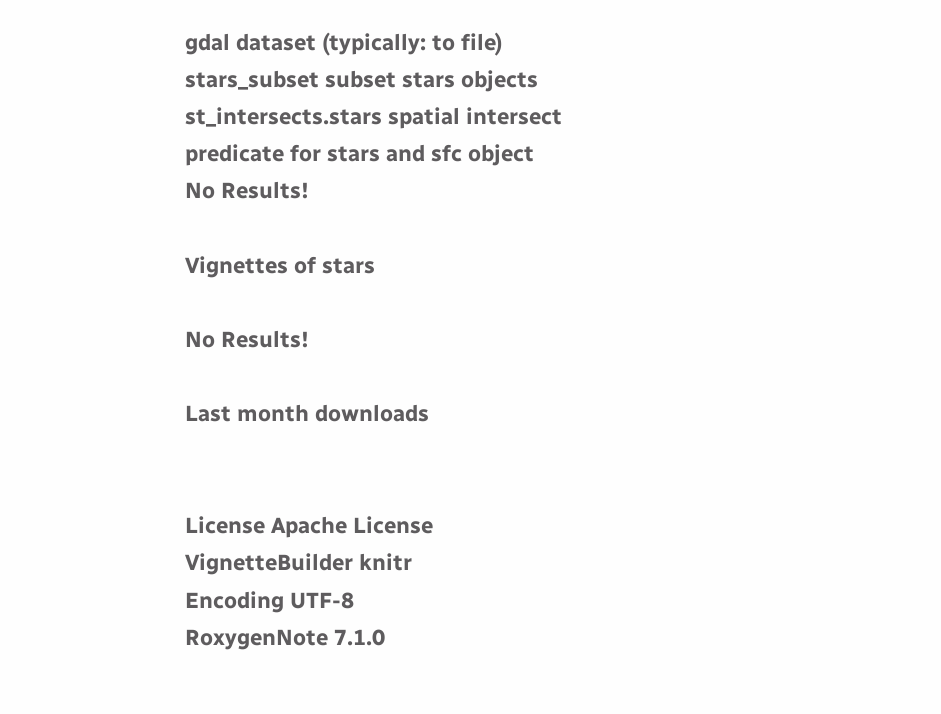gdal dataset (typically: to file)
stars_subset subset stars objects
st_intersects.stars spatial intersect predicate for stars and sfc object
No Results!

Vignettes of stars

No Results!

Last month downloads


License Apache License
VignetteBuilder knitr
Encoding UTF-8
RoxygenNote 7.1.0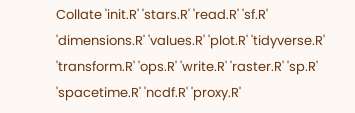Collate 'init.R' 'stars.R' 'read.R' 'sf.R' 'dimensions.R' 'values.R' 'plot.R' 'tidyverse.R' 'transform.R' 'ops.R' 'write.R' 'raster.R' 'sp.R' 'spacetime.R' 'ncdf.R' 'proxy.R'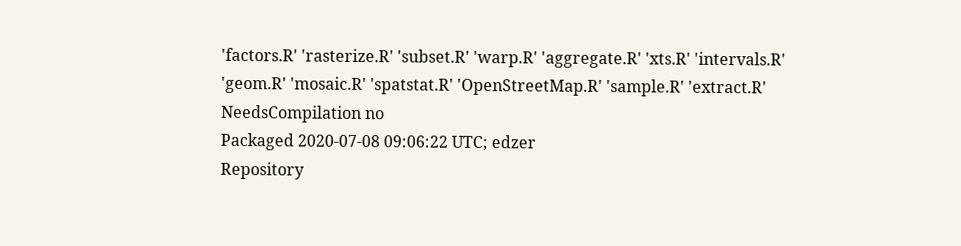'factors.R' 'rasterize.R' 'subset.R' 'warp.R' 'aggregate.R' 'xts.R' 'intervals.R' 'geom.R' 'mosaic.R' 'spatstat.R' 'OpenStreetMap.R' 'sample.R' 'extract.R'
NeedsCompilation no
Packaged 2020-07-08 09:06:22 UTC; edzer
Repository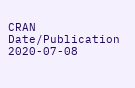CRAN
Date/Publication 2020-07-08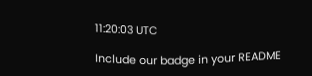11:20:03 UTC

Include our badge in your README